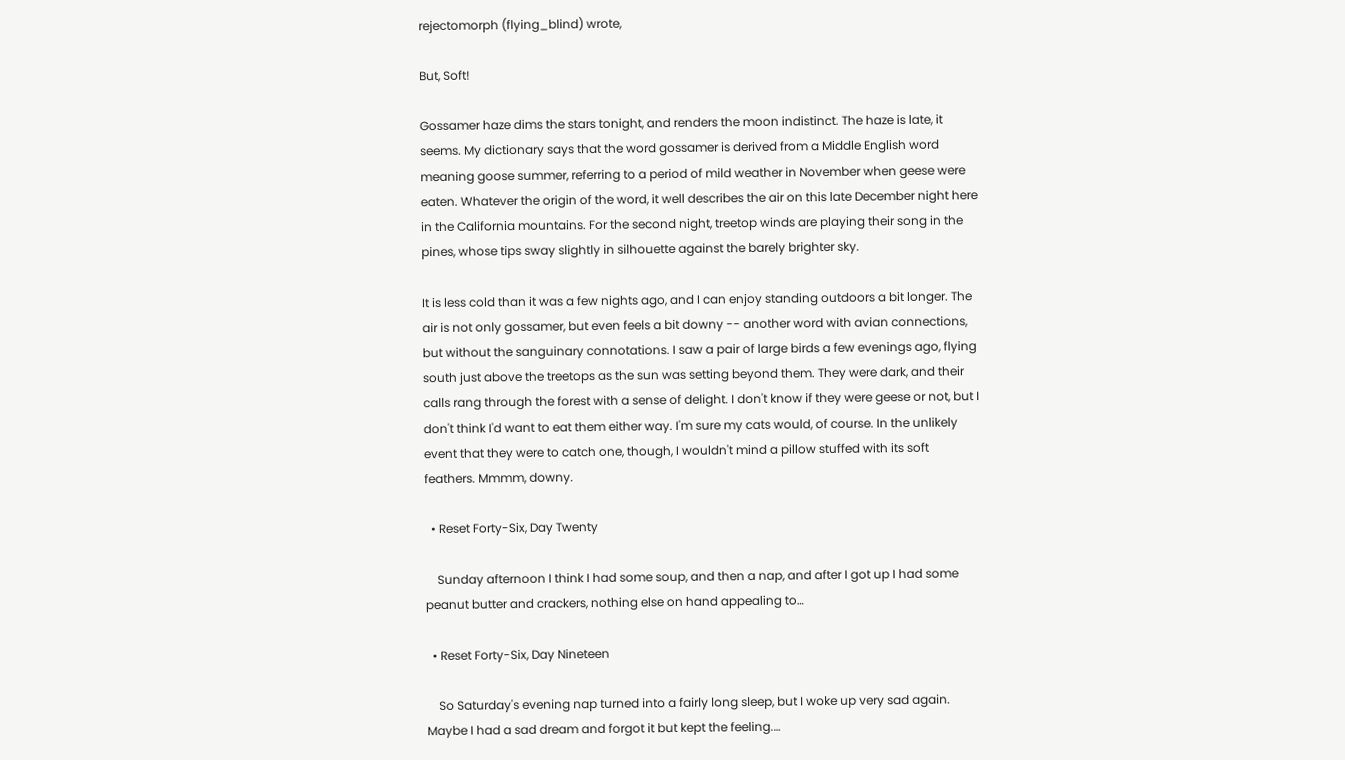rejectomorph (flying_blind) wrote,

But, Soft!

Gossamer haze dims the stars tonight, and renders the moon indistinct. The haze is late, it seems. My dictionary says that the word gossamer is derived from a Middle English word meaning goose summer, referring to a period of mild weather in November when geese were eaten. Whatever the origin of the word, it well describes the air on this late December night here in the California mountains. For the second night, treetop winds are playing their song in the pines, whose tips sway slightly in silhouette against the barely brighter sky.

It is less cold than it was a few nights ago, and I can enjoy standing outdoors a bit longer. The air is not only gossamer, but even feels a bit downy -- another word with avian connections, but without the sanguinary connotations. I saw a pair of large birds a few evenings ago, flying south just above the treetops as the sun was setting beyond them. They were dark, and their calls rang through the forest with a sense of delight. I don't know if they were geese or not, but I don't think I'd want to eat them either way. I'm sure my cats would, of course. In the unlikely event that they were to catch one, though, I wouldn't mind a pillow stuffed with its soft feathers. Mmmm, downy.

  • Reset Forty-Six, Day Twenty

    Sunday afternoon I think I had some soup, and then a nap, and after I got up I had some peanut butter and crackers, nothing else on hand appealing to…

  • Reset Forty-Six, Day Nineteen

    So Saturday's evening nap turned into a fairly long sleep, but I woke up very sad again. Maybe I had a sad dream and forgot it but kept the feeling.…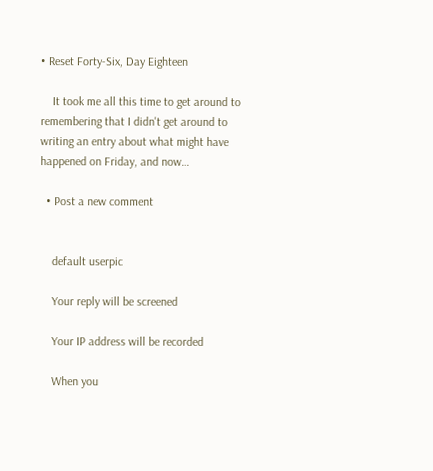• Reset Forty-Six, Day Eighteen

    It took me all this time to get around to remembering that I didn't get around to writing an entry about what might have happened on Friday, and now…

  • Post a new comment


    default userpic

    Your reply will be screened

    Your IP address will be recorded

    When you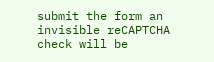submit the form an invisible reCAPTCHA check will be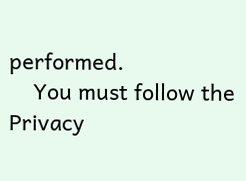performed.
    You must follow the Privacy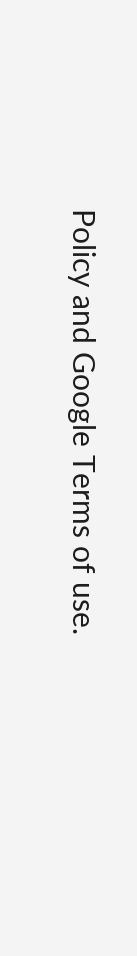Policy and Google Terms of use.